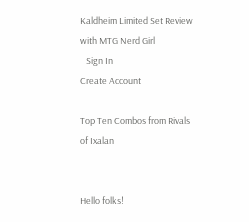Kaldheim Limited Set Review with MTG Nerd Girl
   Sign In
Create Account

Top Ten Combos from Rivals of Ixalan


Hello folks!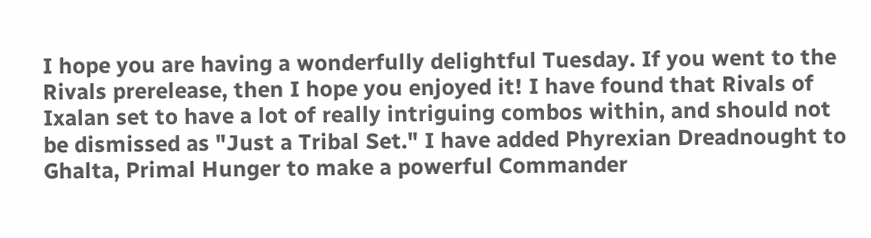I hope you are having a wonderfully delightful Tuesday. If you went to the Rivals prerelease, then I hope you enjoyed it! I have found that Rivals of Ixalan set to have a lot of really intriguing combos within, and should not be dismissed as "Just a Tribal Set." I have added Phyrexian Dreadnought to Ghalta, Primal Hunger to make a powerful Commander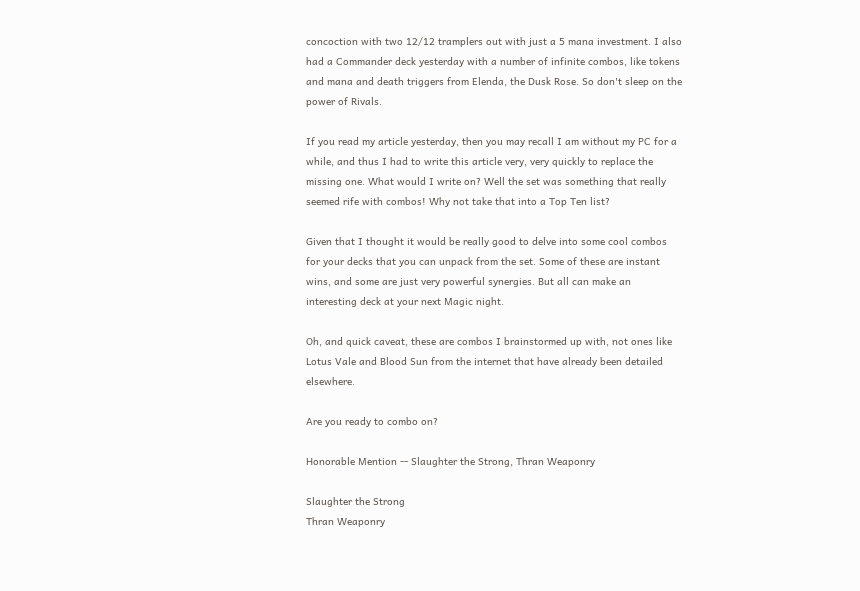concoction with two 12/12 tramplers out with just a 5 mana investment. I also had a Commander deck yesterday with a number of infinite combos, like tokens and mana and death triggers from Elenda, the Dusk Rose. So don't sleep on the power of Rivals.

If you read my article yesterday, then you may recall I am without my PC for a while, and thus I had to write this article very, very quickly to replace the missing one. What would I write on? Well the set was something that really seemed rife with combos! Why not take that into a Top Ten list?

Given that I thought it would be really good to delve into some cool combos for your decks that you can unpack from the set. Some of these are instant wins, and some are just very powerful synergies. But all can make an interesting deck at your next Magic night.

Oh, and quick caveat, these are combos I brainstormed up with, not ones like Lotus Vale and Blood Sun from the internet that have already been detailed elsewhere.

Are you ready to combo on?

Honorable Mention -- Slaughter the Strong, Thran Weaponry

Slaughter the Strong
Thran Weaponry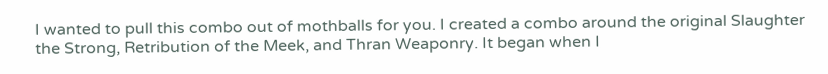I wanted to pull this combo out of mothballs for you. I created a combo around the original Slaughter the Strong, Retribution of the Meek, and Thran Weaponry. It began when I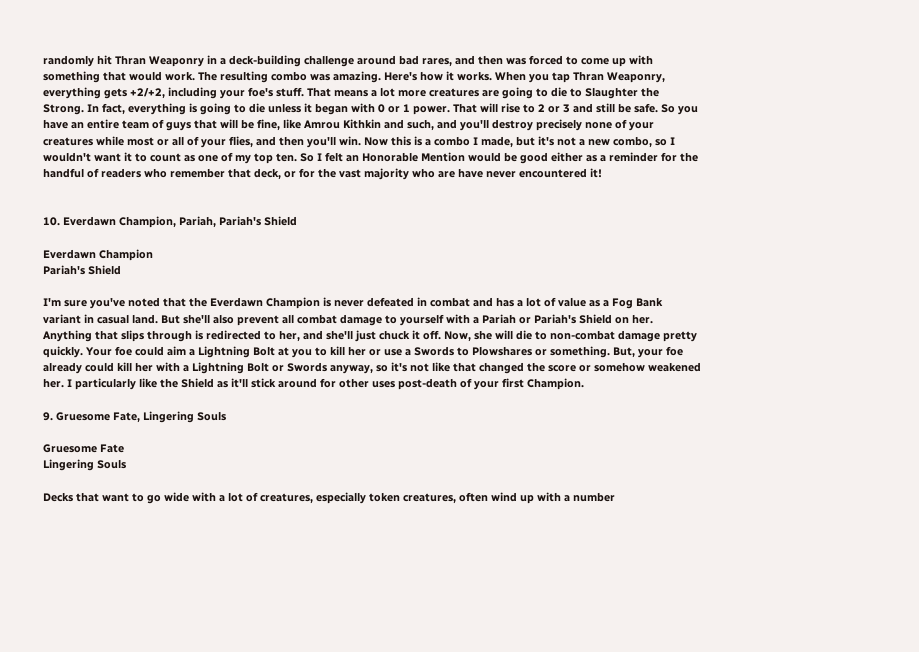randomly hit Thran Weaponry in a deck-building challenge around bad rares, and then was forced to come up with something that would work. The resulting combo was amazing. Here's how it works. When you tap Thran Weaponry, everything gets +2/+2, including your foe's stuff. That means a lot more creatures are going to die to Slaughter the Strong. In fact, everything is going to die unless it began with 0 or 1 power. That will rise to 2 or 3 and still be safe. So you have an entire team of guys that will be fine, like Amrou Kithkin and such, and you'll destroy precisely none of your creatures while most or all of your flies, and then you'll win. Now this is a combo I made, but it's not a new combo, so I wouldn't want it to count as one of my top ten. So I felt an Honorable Mention would be good either as a reminder for the handful of readers who remember that deck, or for the vast majority who are have never encountered it!


10. Everdawn Champion, Pariah, Pariah's Shield

Everdawn Champion
Pariah's Shield

I'm sure you've noted that the Everdawn Champion is never defeated in combat and has a lot of value as a Fog Bank variant in casual land. But she'll also prevent all combat damage to yourself with a Pariah or Pariah's Shield on her. Anything that slips through is redirected to her, and she'll just chuck it off. Now, she will die to non-combat damage pretty quickly. Your foe could aim a Lightning Bolt at you to kill her or use a Swords to Plowshares or something. But, your foe already could kill her with a Lightning Bolt or Swords anyway, so it's not like that changed the score or somehow weakened her. I particularly like the Shield as it'll stick around for other uses post-death of your first Champion.

9. Gruesome Fate, Lingering Souls

Gruesome Fate
Lingering Souls

Decks that want to go wide with a lot of creatures, especially token creatures, often wind up with a number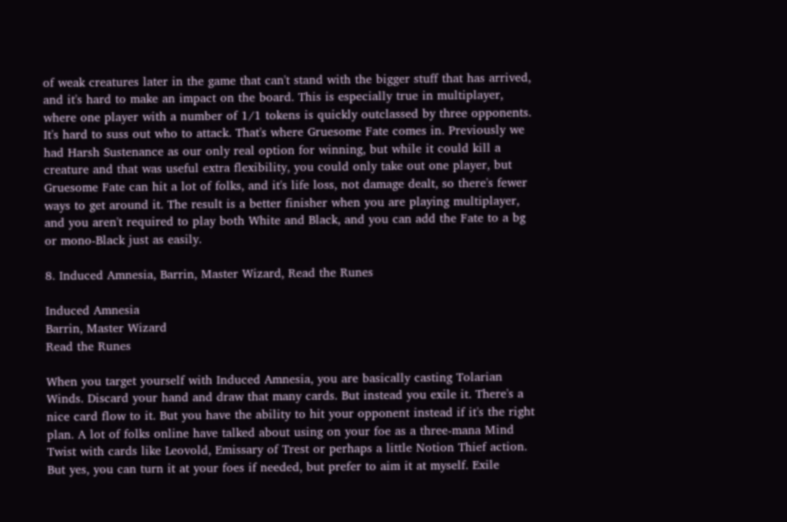of weak creatures later in the game that can't stand with the bigger stuff that has arrived, and it's hard to make an impact on the board. This is especially true in multiplayer, where one player with a number of 1/1 tokens is quickly outclassed by three opponents. It's hard to suss out who to attack. That's where Gruesome Fate comes in. Previously we had Harsh Sustenance as our only real option for winning, but while it could kill a creature and that was useful extra flexibility, you could only take out one player, but Gruesome Fate can hit a lot of folks, and it's life loss, not damage dealt, so there's fewer ways to get around it. The result is a better finisher when you are playing multiplayer, and you aren't required to play both White and Black, and you can add the Fate to a bg or mono-Black just as easily.

8. Induced Amnesia, Barrin, Master Wizard, Read the Runes

Induced Amnesia
Barrin, Master Wizard
Read the Runes

When you target yourself with Induced Amnesia, you are basically casting Tolarian Winds. Discard your hand and draw that many cards. But instead you exile it. There's a nice card flow to it. But you have the ability to hit your opponent instead if it's the right plan. A lot of folks online have talked about using on your foe as a three-mana Mind Twist with cards like Leovold, Emissary of Trest or perhaps a little Notion Thief action. But yes, you can turn it at your foes if needed, but prefer to aim it at myself. Exile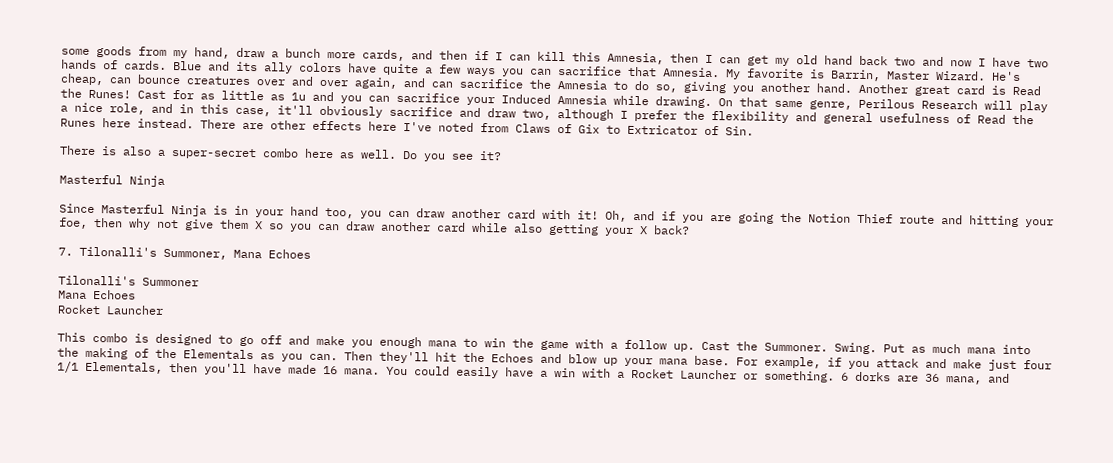some goods from my hand, draw a bunch more cards, and then if I can kill this Amnesia, then I can get my old hand back two and now I have two hands of cards. Blue and its ally colors have quite a few ways you can sacrifice that Amnesia. My favorite is Barrin, Master Wizard. He's cheap, can bounce creatures over and over again, and can sacrifice the Amnesia to do so, giving you another hand. Another great card is Read the Runes! Cast for as little as 1u and you can sacrifice your Induced Amnesia while drawing. On that same genre, Perilous Research will play a nice role, and in this case, it'll obviously sacrifice and draw two, although I prefer the flexibility and general usefulness of Read the Runes here instead. There are other effects here I've noted from Claws of Gix to Extricator of Sin.

There is also a super-secret combo here as well. Do you see it?

Masterful Ninja

Since Masterful Ninja is in your hand too, you can draw another card with it! Oh, and if you are going the Notion Thief route and hitting your foe, then why not give them X so you can draw another card while also getting your X back?

7. Tilonalli's Summoner, Mana Echoes

Tilonalli's Summoner
Mana Echoes
Rocket Launcher

This combo is designed to go off and make you enough mana to win the game with a follow up. Cast the Summoner. Swing. Put as much mana into the making of the Elementals as you can. Then they'll hit the Echoes and blow up your mana base. For example, if you attack and make just four 1/1 Elementals, then you'll have made 16 mana. You could easily have a win with a Rocket Launcher or something. 6 dorks are 36 mana, and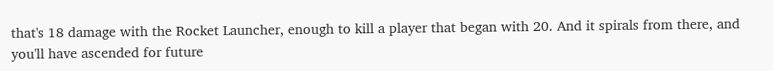that's 18 damage with the Rocket Launcher, enough to kill a player that began with 20. And it spirals from there, and you'll have ascended for future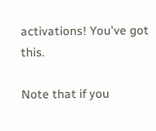activations! You've got this.

Note that if you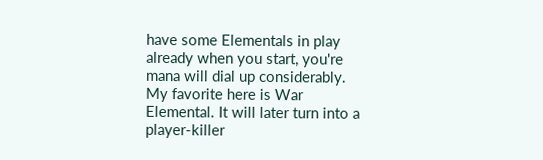have some Elementals in play already when you start, you're mana will dial up considerably. My favorite here is War Elemental. It will later turn into a player-killer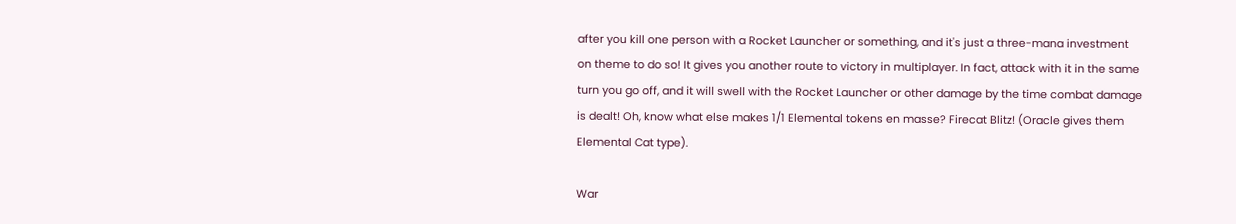after you kill one person with a Rocket Launcher or something, and it's just a three-mana investment on theme to do so! It gives you another route to victory in multiplayer. In fact, attack with it in the same turn you go off, and it will swell with the Rocket Launcher or other damage by the time combat damage is dealt! Oh, know what else makes 1/1 Elemental tokens en masse? Firecat Blitz! (Oracle gives them Elemental Cat type).

War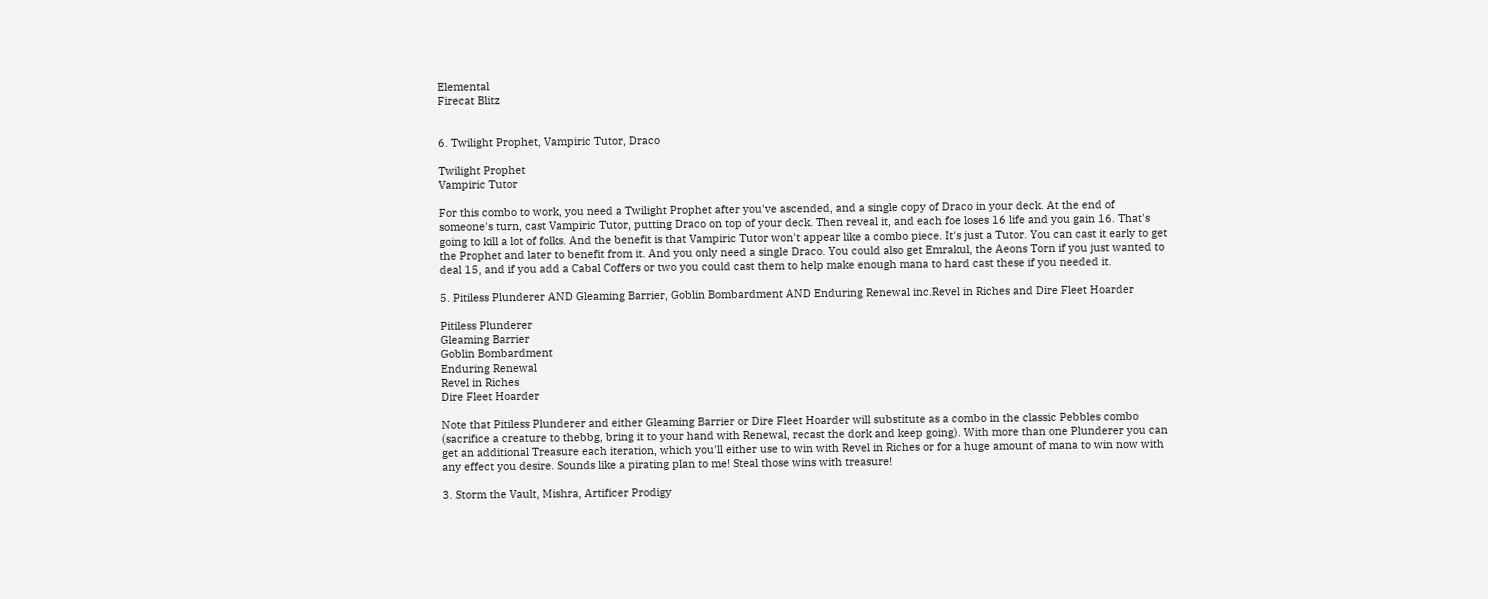Elemental
Firecat Blitz


6. Twilight Prophet, Vampiric Tutor, Draco

Twilight Prophet
Vampiric Tutor

For this combo to work, you need a Twilight Prophet after you've ascended, and a single copy of Draco in your deck. At the end of someone's turn, cast Vampiric Tutor, putting Draco on top of your deck. Then reveal it, and each foe loses 16 life and you gain 16. That's going to kill a lot of folks. And the benefit is that Vampiric Tutor won't appear like a combo piece. It's just a Tutor. You can cast it early to get the Prophet and later to benefit from it. And you only need a single Draco. You could also get Emrakul, the Aeons Torn if you just wanted to deal 15, and if you add a Cabal Coffers or two you could cast them to help make enough mana to hard cast these if you needed it.

5. Pitiless Plunderer AND Gleaming Barrier, Goblin Bombardment AND Enduring Renewal inc.Revel in Riches and Dire Fleet Hoarder

Pitiless Plunderer
Gleaming Barrier
Goblin Bombardment
Enduring Renewal
Revel in Riches
Dire Fleet Hoarder

Note that Pitiless Plunderer and either Gleaming Barrier or Dire Fleet Hoarder will substitute as a combo in the classic Pebbles combo (sacrifice a creature to thebbg, bring it to your hand with Renewal, recast the dork and keep going). With more than one Plunderer you can get an additional Treasure each iteration, which you'll either use to win with Revel in Riches or for a huge amount of mana to win now with any effect you desire. Sounds like a pirating plan to me! Steal those wins with treasure!

3. Storm the Vault, Mishra, Artificer Prodigy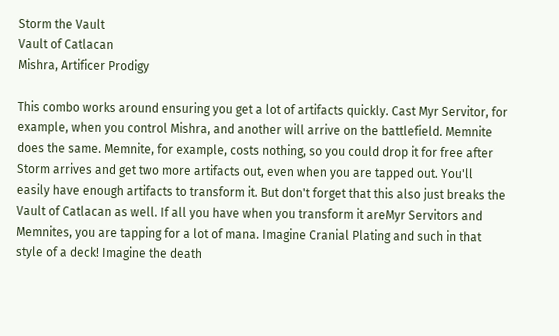Storm the Vault
Vault of Catlacan
Mishra, Artificer Prodigy

This combo works around ensuring you get a lot of artifacts quickly. Cast Myr Servitor, for example, when you control Mishra, and another will arrive on the battlefield. Memnite does the same. Memnite, for example, costs nothing, so you could drop it for free after Storm arrives and get two more artifacts out, even when you are tapped out. You'll easily have enough artifacts to transform it. But don't forget that this also just breaks the Vault of Catlacan as well. If all you have when you transform it areMyr Servitors and Memnites, you are tapping for a lot of mana. Imagine Cranial Plating and such in that style of a deck! Imagine the death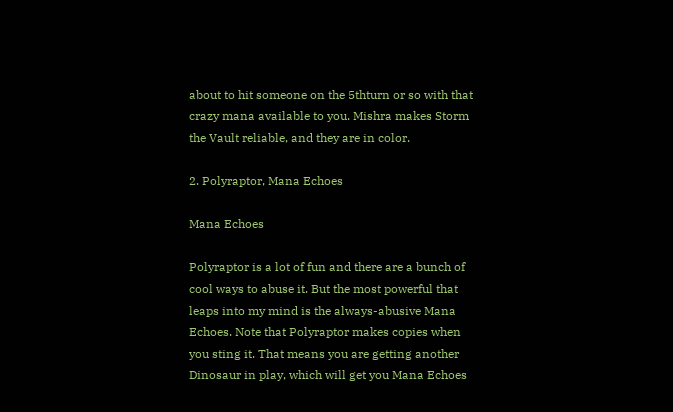about to hit someone on the 5thturn or so with that crazy mana available to you. Mishra makes Storm the Vault reliable, and they are in color.

2. Polyraptor, Mana Echoes

Mana Echoes

Polyraptor is a lot of fun and there are a bunch of cool ways to abuse it. But the most powerful that leaps into my mind is the always-abusive Mana Echoes. Note that Polyraptor makes copies when you sting it. That means you are getting another Dinosaur in play, which will get you Mana Echoes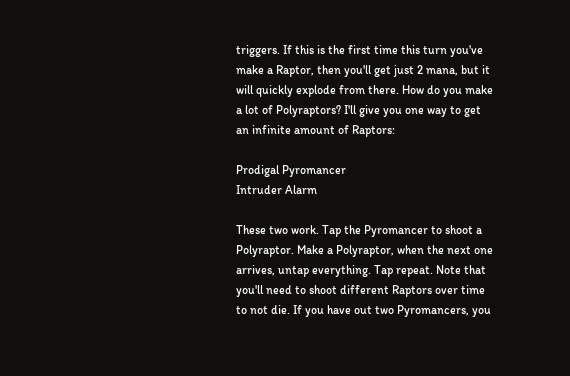triggers. If this is the first time this turn you've make a Raptor, then you'll get just 2 mana, but it will quickly explode from there. How do you make a lot of Polyraptors? I'll give you one way to get an infinite amount of Raptors:

Prodigal Pyromancer
Intruder Alarm

These two work. Tap the Pyromancer to shoot a Polyraptor. Make a Polyraptor, when the next one arrives, untap everything. Tap repeat. Note that you'll need to shoot different Raptors over time to not die. If you have out two Pyromancers, you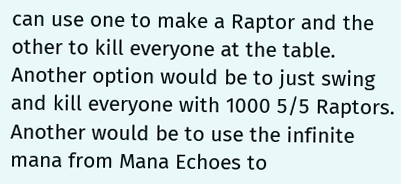can use one to make a Raptor and the other to kill everyone at the table. Another option would be to just swing and kill everyone with 1000 5/5 Raptors. Another would be to use the infinite mana from Mana Echoes to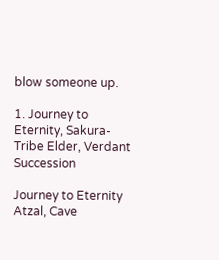blow someone up.

1. Journey to Eternity, Sakura-Tribe Elder, Verdant Succession

Journey to Eternity
Atzal, Cave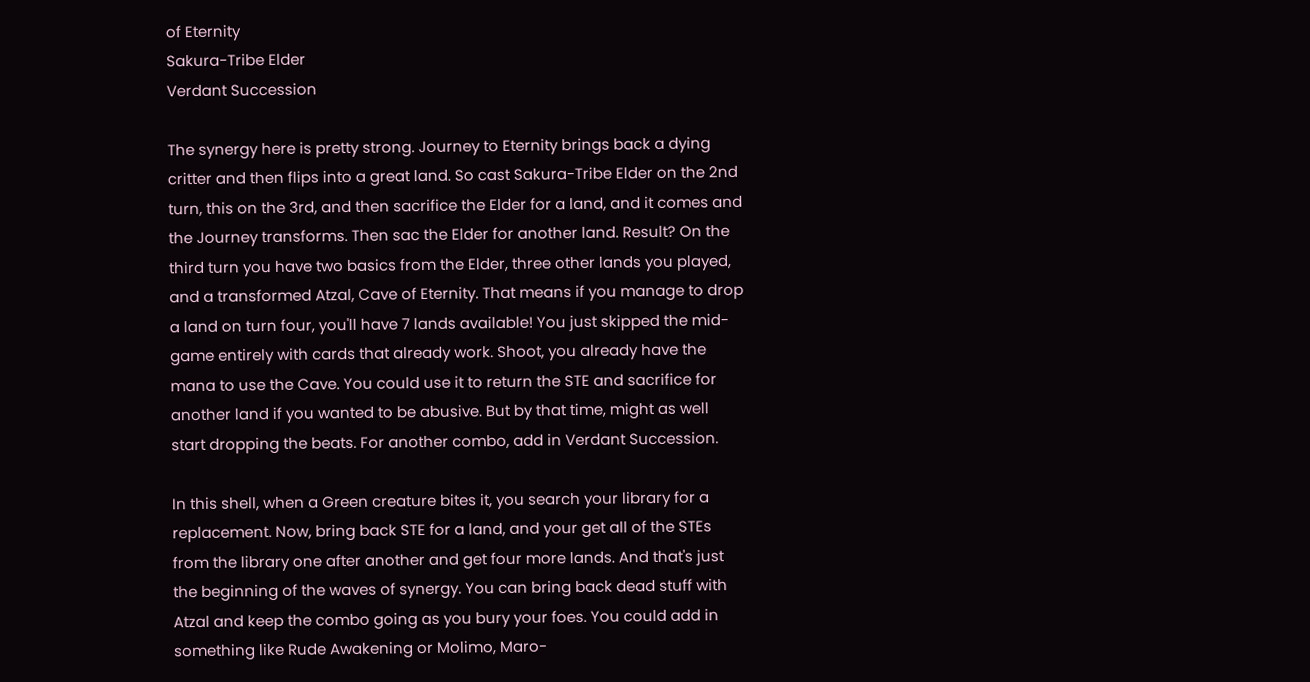of Eternity
Sakura-Tribe Elder
Verdant Succession

The synergy here is pretty strong. Journey to Eternity brings back a dying critter and then flips into a great land. So cast Sakura-Tribe Elder on the 2nd turn, this on the 3rd, and then sacrifice the Elder for a land, and it comes and the Journey transforms. Then sac the Elder for another land. Result? On the third turn you have two basics from the Elder, three other lands you played, and a transformed Atzal, Cave of Eternity. That means if you manage to drop a land on turn four, you'll have 7 lands available! You just skipped the mid-game entirely with cards that already work. Shoot, you already have the mana to use the Cave. You could use it to return the STE and sacrifice for another land if you wanted to be abusive. But by that time, might as well start dropping the beats. For another combo, add in Verdant Succession.

In this shell, when a Green creature bites it, you search your library for a replacement. Now, bring back STE for a land, and your get all of the STEs from the library one after another and get four more lands. And that's just the beginning of the waves of synergy. You can bring back dead stuff with Atzal and keep the combo going as you bury your foes. You could add in something like Rude Awakening or Molimo, Maro-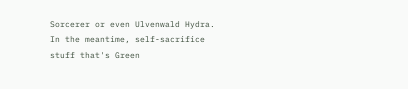Sorcerer or even Ulvenwald Hydra. In the meantime, self-sacrifice stuff that's Green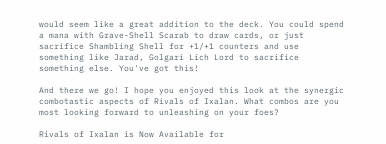would seem like a great addition to the deck. You could spend a mana with Grave-Shell Scarab to draw cards, or just sacrifice Shambling Shell for +1/+1 counters and use something like Jarad, Golgari Lich Lord to sacrifice something else. You've got this!

And there we go! I hope you enjoyed this look at the synergic combotastic aspects of Rivals of Ixalan. What combos are you most looking forward to unleashing on your foes?

Rivals of Ixalan is Now Available for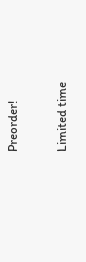Preorder!

Limited time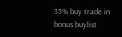35% buy trade in bonus buylist